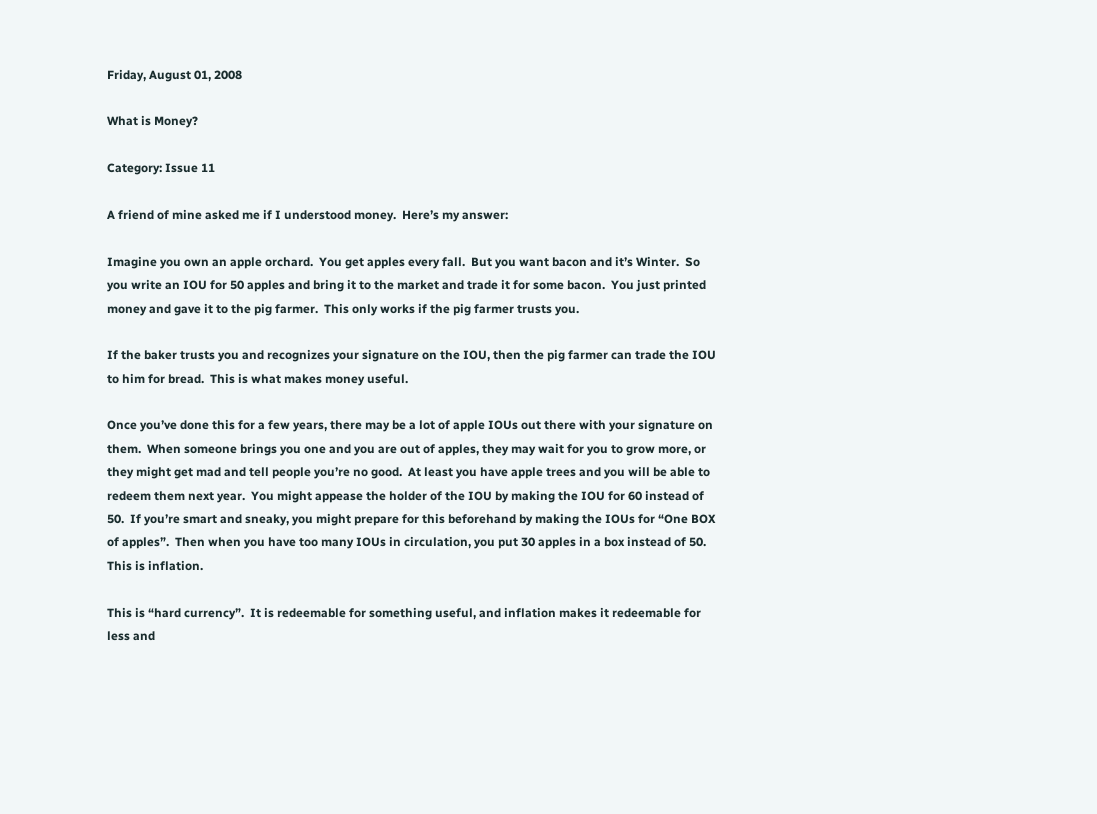Friday, August 01, 2008

What is Money?

Category: Issue 11

A friend of mine asked me if I understood money.  Here’s my answer:

Imagine you own an apple orchard.  You get apples every fall.  But you want bacon and it’s Winter.  So you write an IOU for 50 apples and bring it to the market and trade it for some bacon.  You just printed money and gave it to the pig farmer.  This only works if the pig farmer trusts you.

If the baker trusts you and recognizes your signature on the IOU, then the pig farmer can trade the IOU to him for bread.  This is what makes money useful.

Once you’ve done this for a few years, there may be a lot of apple IOUs out there with your signature on them.  When someone brings you one and you are out of apples, they may wait for you to grow more, or they might get mad and tell people you’re no good.  At least you have apple trees and you will be able to redeem them next year.  You might appease the holder of the IOU by making the IOU for 60 instead of 50.  If you’re smart and sneaky, you might prepare for this beforehand by making the IOUs for “One BOX of apples”.  Then when you have too many IOUs in circulation, you put 30 apples in a box instead of 50.  This is inflation.

This is “hard currency”.  It is redeemable for something useful, and inflation makes it redeemable for less and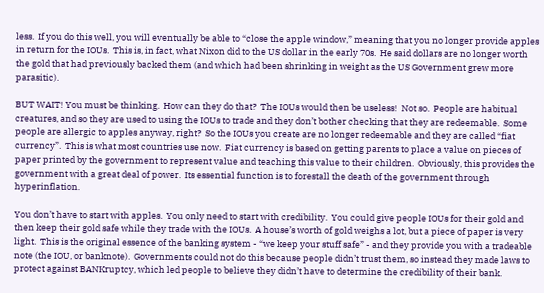less.  If you do this well, you will eventually be able to “close the apple window,” meaning that you no longer provide apples in return for the IOUs.  This is, in fact, what Nixon did to the US dollar in the early 70s.  He said dollars are no longer worth the gold that had previously backed them (and which had been shrinking in weight as the US Government grew more parasitic).

BUT WAIT! You must be thinking.  How can they do that?  The IOUs would then be useless!  Not so.  People are habitual creatures, and so they are used to using the IOUs to trade and they don’t bother checking that they are redeemable.  Some people are allergic to apples anyway, right?  So the IOUs you create are no longer redeemable and they are called “fiat currency”.  This is what most countries use now.  Fiat currency is based on getting parents to place a value on pieces of paper printed by the government to represent value and teaching this value to their children.  Obviously, this provides the government with a great deal of power.  Its essential function is to forestall the death of the government through hyperinflation.

You don’t have to start with apples.  You only need to start with credibility.  You could give people IOUs for their gold and then keep their gold safe while they trade with the IOUs.  A house’s worth of gold weighs a lot, but a piece of paper is very light.  This is the original essence of the banking system - “we keep your stuff safe” - and they provide you with a tradeable note (the IOU, or banknote).  Governments could not do this because people didn’t trust them, so instead they made laws to protect against BANKruptcy, which led people to believe they didn’t have to determine the credibility of their bank.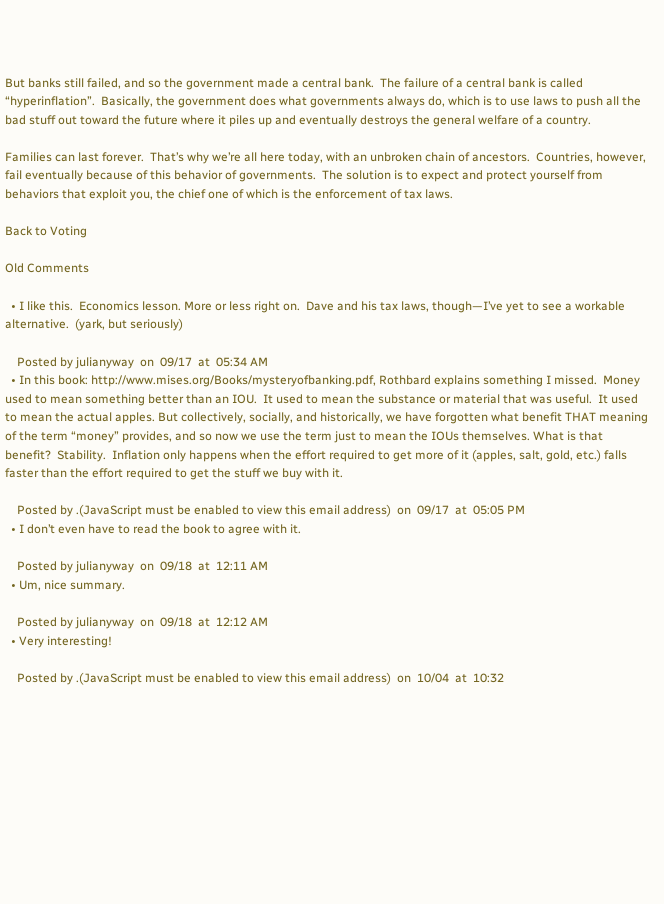But banks still failed, and so the government made a central bank.  The failure of a central bank is called “hyperinflation”.  Basically, the government does what governments always do, which is to use laws to push all the bad stuff out toward the future where it piles up and eventually destroys the general welfare of a country.

Families can last forever.  That’s why we’re all here today, with an unbroken chain of ancestors.  Countries, however, fail eventually because of this behavior of governments.  The solution is to expect and protect yourself from behaviors that exploit you, the chief one of which is the enforcement of tax laws.

Back to Voting

Old Comments

  • I like this.  Economics lesson. More or less right on.  Dave and his tax laws, though—I’ve yet to see a workable alternative.  (yark, but seriously)

    Posted by julianyway  on  09/17  at  05:34 AM
  • In this book: http://www.mises.org/Books/mysteryofbanking.pdf, Rothbard explains something I missed.  Money used to mean something better than an IOU.  It used to mean the substance or material that was useful.  It used to mean the actual apples. But collectively, socially, and historically, we have forgotten what benefit THAT meaning of the term “money” provides, and so now we use the term just to mean the IOUs themselves. What is that benefit?  Stability.  Inflation only happens when the effort required to get more of it (apples, salt, gold, etc.) falls faster than the effort required to get the stuff we buy with it.

    Posted by .(JavaScript must be enabled to view this email address)  on  09/17  at  05:05 PM
  • I don’t even have to read the book to agree with it.

    Posted by julianyway  on  09/18  at  12:11 AM
  • Um, nice summary.

    Posted by julianyway  on  09/18  at  12:12 AM
  • Very interesting!

    Posted by .(JavaScript must be enabled to view this email address)  on  10/04  at  10:32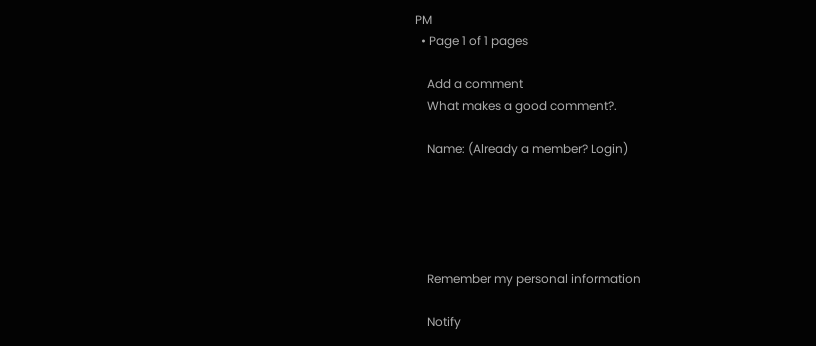PM
  • Page 1 of 1 pages

    Add a comment
    What makes a good comment?.

    Name: (Already a member? Login)





    Remember my personal information

    Notify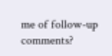me of follow-up comments?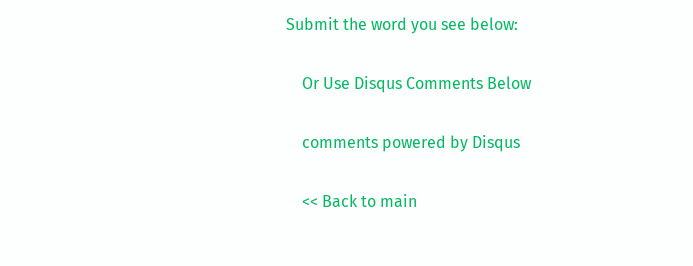Submit the word you see below:

    Or Use Disqus Comments Below

    comments powered by Disqus

    << Back to main